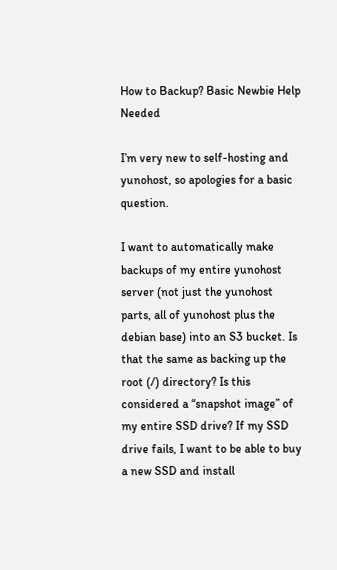How to Backup? Basic Newbie Help Needed

I’m very new to self-hosting and yunohost, so apologies for a basic question.

I want to automatically make backups of my entire yunohost server (not just the yunohost parts, all of yunohost plus the debian base) into an S3 bucket. Is that the same as backing up the root (/) directory? Is this considered a “snapshot image” of my entire SSD drive? If my SSD drive fails, I want to be able to buy a new SSD and install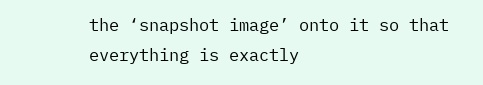the ‘snapshot image’ onto it so that everything is exactly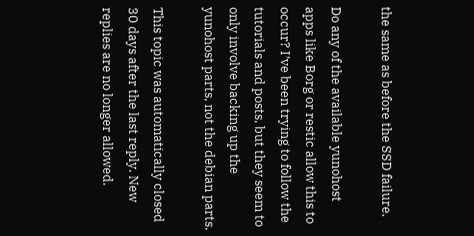the same as before the SSD failure.

Do any of the available yunohost apps like Borg or restic allow this to occur? I’ve been trying to follow the tutorials and posts, but they seem to only involve backing up the yunohost parts, not the debian parts.

This topic was automatically closed 30 days after the last reply. New replies are no longer allowed.